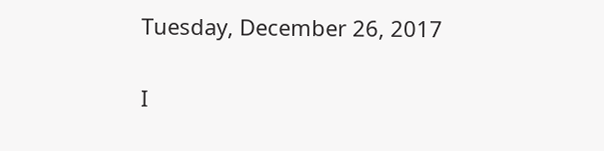Tuesday, December 26, 2017


I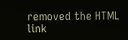removed the HTML link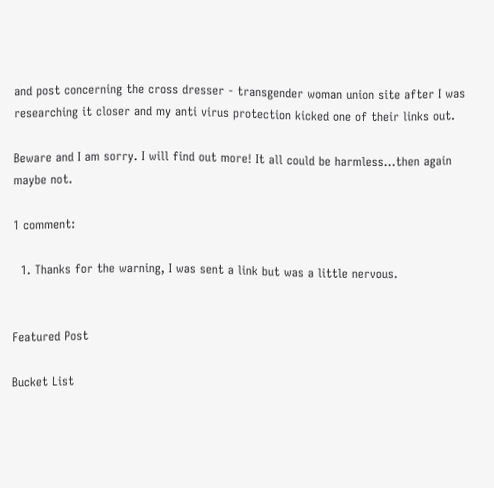and post concerning the cross dresser - transgender woman union site after I was researching it closer and my anti virus protection kicked one of their links out.

Beware and I am sorry. I will find out more! It all could be harmless...then again maybe not.

1 comment:

  1. Thanks for the warning, I was sent a link but was a little nervous.


Featured Post

Bucket List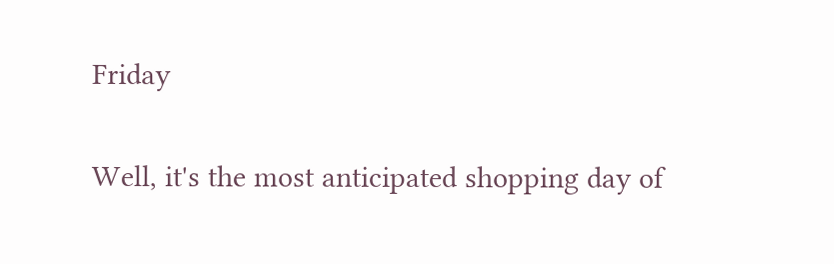Friday

Well, it's the most anticipated shopping day of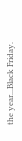the year...Black Friday.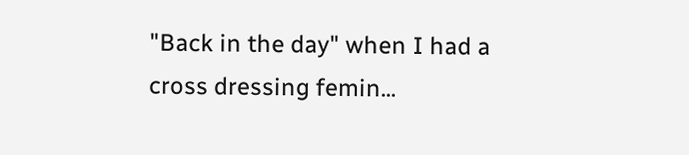"Back in the day" when I had a cross dressing femin...